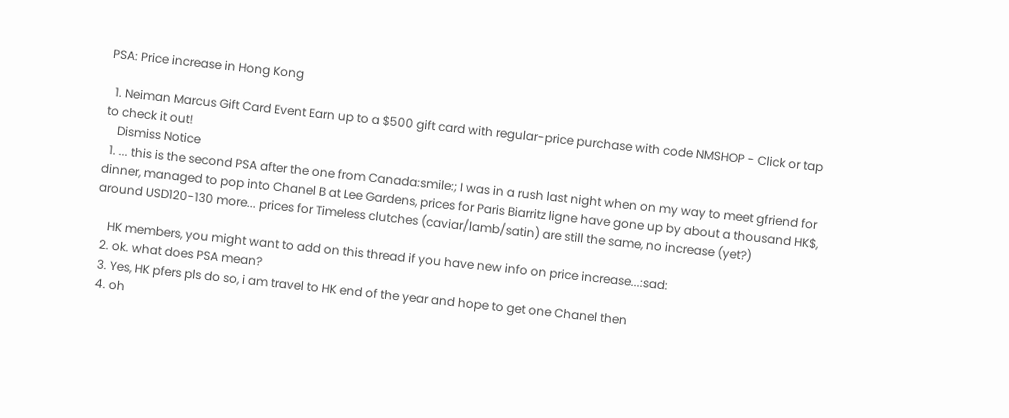PSA: Price increase in Hong Kong

  1. Neiman Marcus Gift Card Event Earn up to a $500 gift card with regular-price purchase with code NMSHOP - Click or tap to check it out!
    Dismiss Notice
  1. ... this is the second PSA after the one from Canada:smile:; I was in a rush last night when on my way to meet gfriend for dinner, managed to pop into Chanel B at Lee Gardens, prices for Paris Biarritz ligne have gone up by about a thousand HK$, around USD120-130 more... prices for Timeless clutches (caviar/lamb/satin) are still the same, no increase (yet?)

    HK members, you might want to add on this thread if you have new info on price increase...:sad:
  2. ok. what does PSA mean?
  3. Yes, HK pfers pls do so, i am travel to HK end of the year and hope to get one Chanel then
  4. oh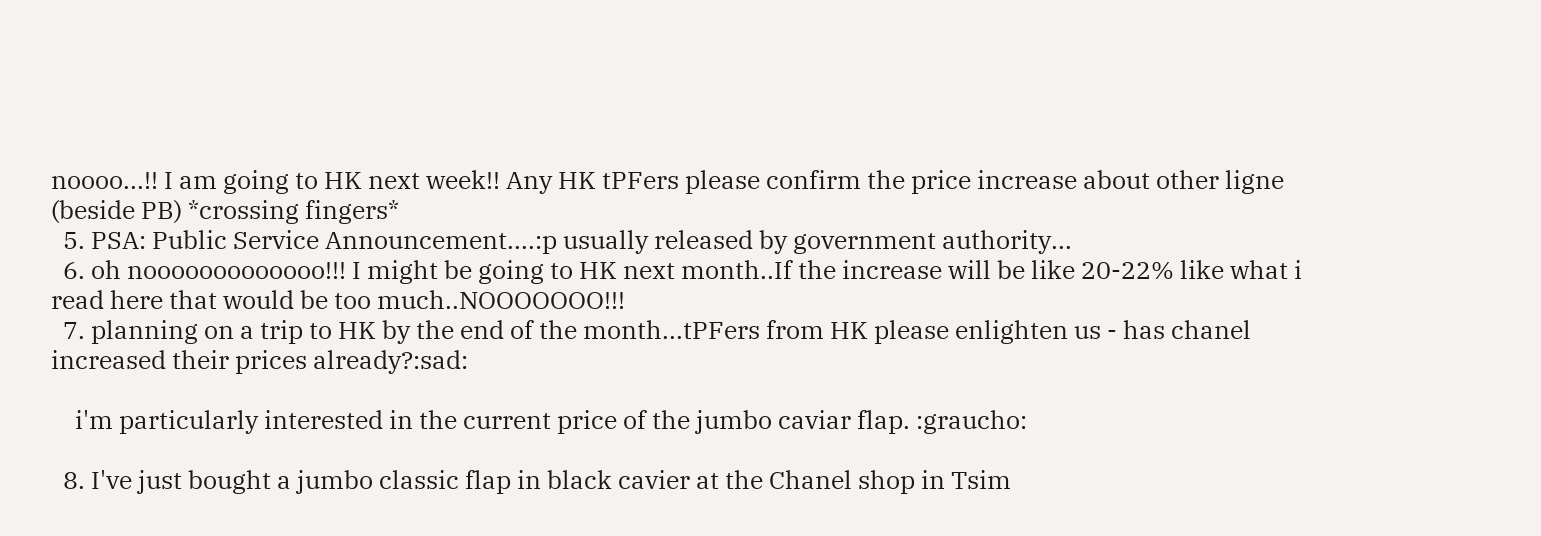noooo...!! I am going to HK next week!! Any HK tPFers please confirm the price increase about other ligne (beside PB) *crossing fingers*
  5. PSA: Public Service Announcement....:p usually released by government authority...
  6. oh nooooooooooooo!!! I might be going to HK next month..If the increase will be like 20-22% like what i read here that would be too much..NOOOOOOO!!!
  7. planning on a trip to HK by the end of the month...tPFers from HK please enlighten us - has chanel increased their prices already?:sad:

    i'm particularly interested in the current price of the jumbo caviar flap. :graucho:

  8. I've just bought a jumbo classic flap in black cavier at the Chanel shop in Tsim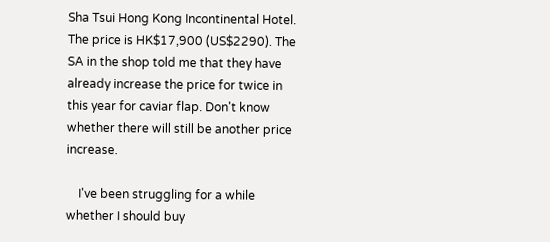Sha Tsui Hong Kong Incontinental Hotel. The price is HK$17,900 (US$2290). The SA in the shop told me that they have already increase the price for twice in this year for caviar flap. Don't know whether there will still be another price increase.

    I've been struggling for a while whether I should buy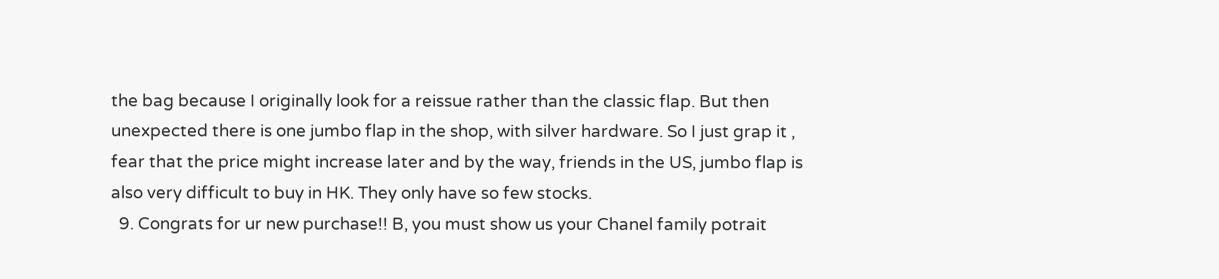the bag because I originally look for a reissue rather than the classic flap. But then unexpected there is one jumbo flap in the shop, with silver hardware. So I just grap it , fear that the price might increase later and by the way, friends in the US, jumbo flap is also very difficult to buy in HK. They only have so few stocks.
  9. Congrats for ur new purchase!! B, you must show us your Chanel family potrait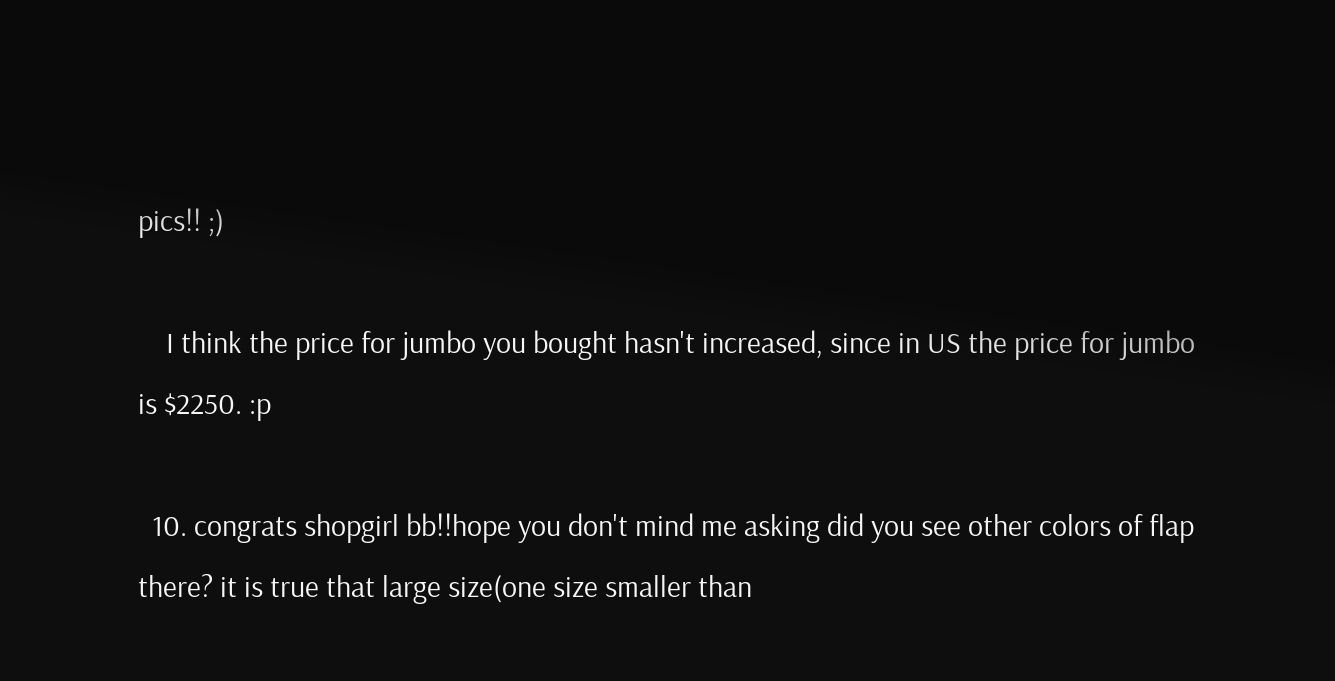pics!! ;)

    I think the price for jumbo you bought hasn't increased, since in US the price for jumbo is $2250. :p

  10. congrats shopgirl bb!!hope you don't mind me asking did you see other colors of flap there? it is true that large size(one size smaller than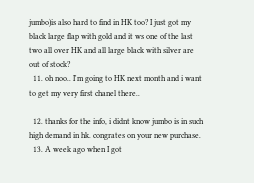jumbo)is also hard to find in HK too? I just got my black large flap with gold and it ws one of the last two all over HK and all large black with silver are out of stock?
  11. oh noo.. I'm going to HK next month and i want to get my very first chanel there..

  12. thanks for the info, i didnt know jumbo is in such high demand in hk. congrates on your new purchase.
  13. A week ago when I got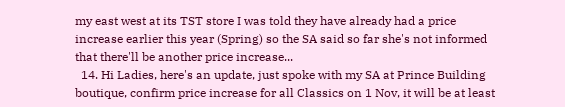my east west at its TST store I was told they have already had a price increase earlier this year (Spring) so the SA said so far she's not informed that there'll be another price increase...
  14. Hi Ladies, here's an update, just spoke with my SA at Prince Building boutique, confirm price increase for all Classics on 1 Nov, it will be at least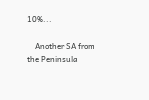10%...

    Another SA from the Peninsula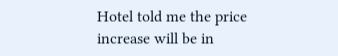Hotel told me the price increase will be in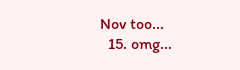Nov too...
  15. omg...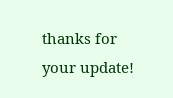thanks for your update!